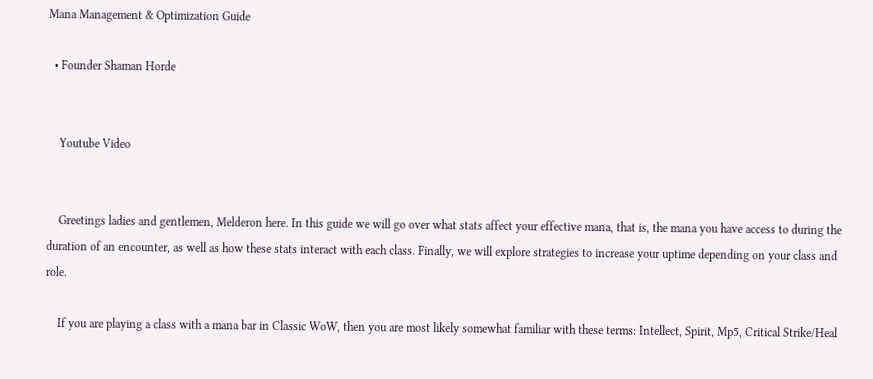Mana Management & Optimization Guide

  • Founder Shaman Horde


    Youtube Video


    Greetings ladies and gentlemen, Melderon here. In this guide we will go over what stats affect your effective mana, that is, the mana you have access to during the duration of an encounter, as well as how these stats interact with each class. Finally, we will explore strategies to increase your uptime depending on your class and role.

    If you are playing a class with a mana bar in Classic WoW, then you are most likely somewhat familiar with these terms: Intellect, Spirit, Mp5, Critical Strike/Heal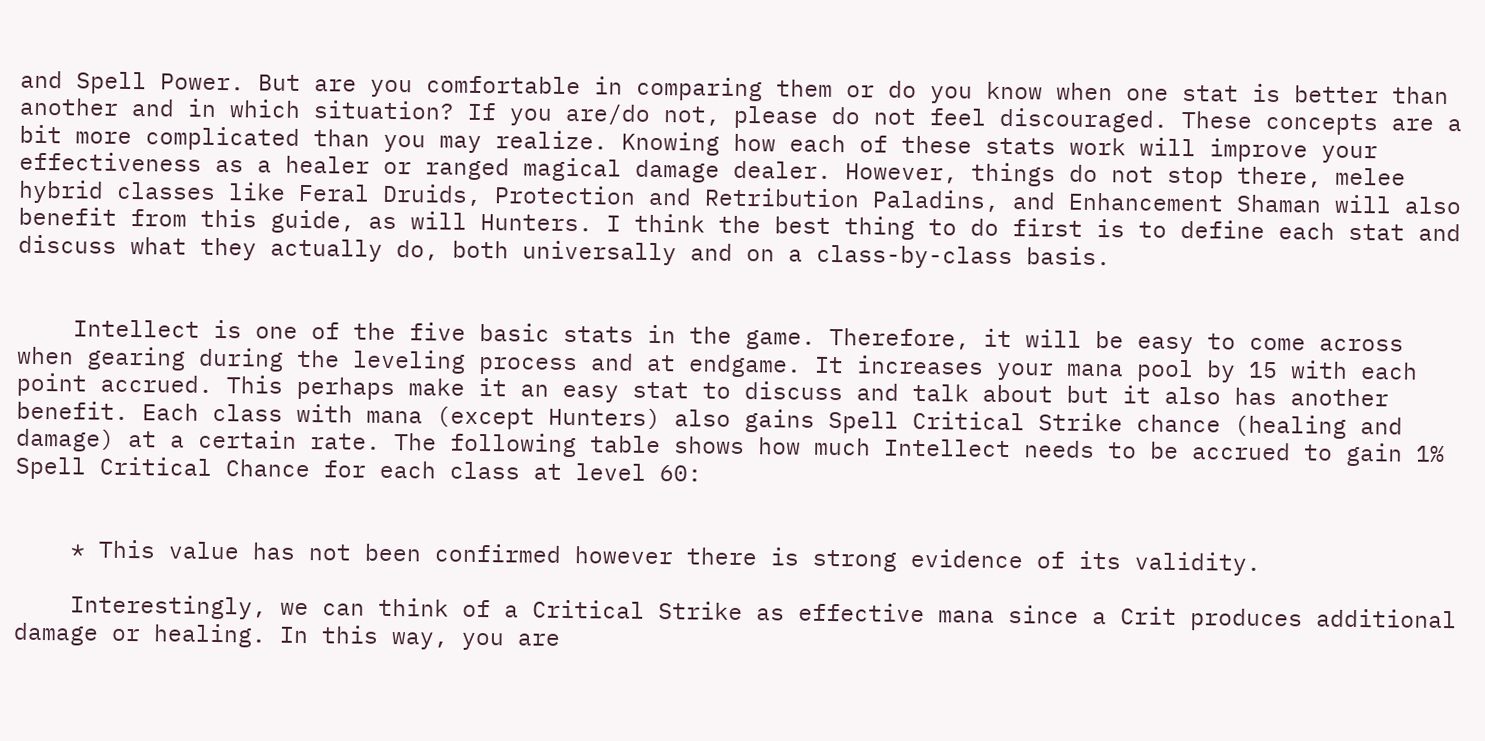and Spell Power. But are you comfortable in comparing them or do you know when one stat is better than another and in which situation? If you are/do not, please do not feel discouraged. These concepts are a bit more complicated than you may realize. Knowing how each of these stats work will improve your effectiveness as a healer or ranged magical damage dealer. However, things do not stop there, melee hybrid classes like Feral Druids, Protection and Retribution Paladins, and Enhancement Shaman will also benefit from this guide, as will Hunters. I think the best thing to do first is to define each stat and discuss what they actually do, both universally and on a class-by-class basis.


    Intellect is one of the five basic stats in the game. Therefore, it will be easy to come across when gearing during the leveling process and at endgame. It increases your mana pool by 15 with each point accrued. This perhaps make it an easy stat to discuss and talk about but it also has another benefit. Each class with mana (except Hunters) also gains Spell Critical Strike chance (healing and damage) at a certain rate. The following table shows how much Intellect needs to be accrued to gain 1% Spell Critical Chance for each class at level 60:


    * This value has not been confirmed however there is strong evidence of its validity.

    Interestingly, we can think of a Critical Strike as effective mana since a Crit produces additional damage or healing. In this way, you are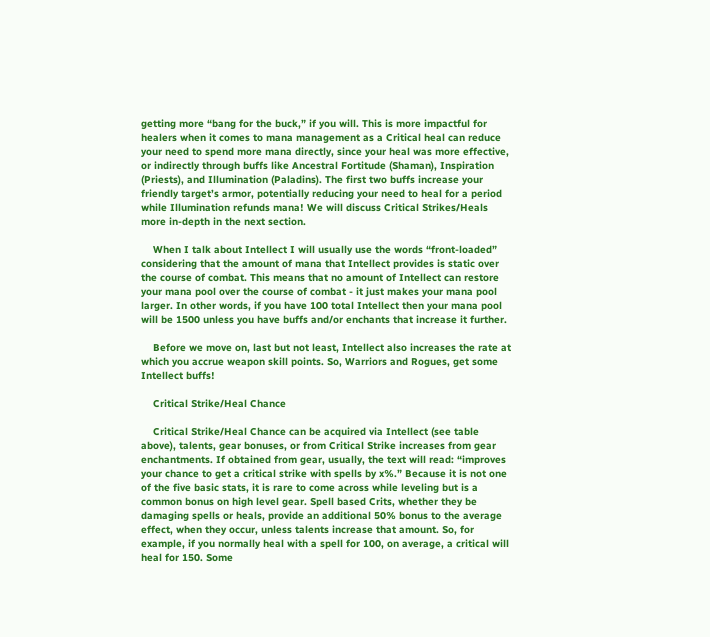getting more “bang for the buck,” if you will. This is more impactful for healers when it comes to mana management as a Critical heal can reduce your need to spend more mana directly, since your heal was more effective, or indirectly through buffs like Ancestral Fortitude (Shaman), Inspiration (Priests), and Illumination (Paladins). The first two buffs increase your friendly target’s armor, potentially reducing your need to heal for a period while Illumination refunds mana! We will discuss Critical Strikes/Heals more in-depth in the next section.

    When I talk about Intellect I will usually use the words “front-loaded” considering that the amount of mana that Intellect provides is static over the course of combat. This means that no amount of Intellect can restore your mana pool over the course of combat - it just makes your mana pool larger. In other words, if you have 100 total Intellect then your mana pool will be 1500 unless you have buffs and/or enchants that increase it further.

    Before we move on, last but not least, Intellect also increases the rate at which you accrue weapon skill points. So, Warriors and Rogues, get some Intellect buffs!

    Critical Strike/Heal Chance

    Critical Strike/Heal Chance can be acquired via Intellect (see table above), talents, gear bonuses, or from Critical Strike increases from gear enchantments. If obtained from gear, usually, the text will read: “improves your chance to get a critical strike with spells by x%.” Because it is not one of the five basic stats, it is rare to come across while leveling but is a common bonus on high level gear. Spell based Crits, whether they be damaging spells or heals, provide an additional 50% bonus to the average effect, when they occur, unless talents increase that amount. So, for example, if you normally heal with a spell for 100, on average, a critical will heal for 150. Some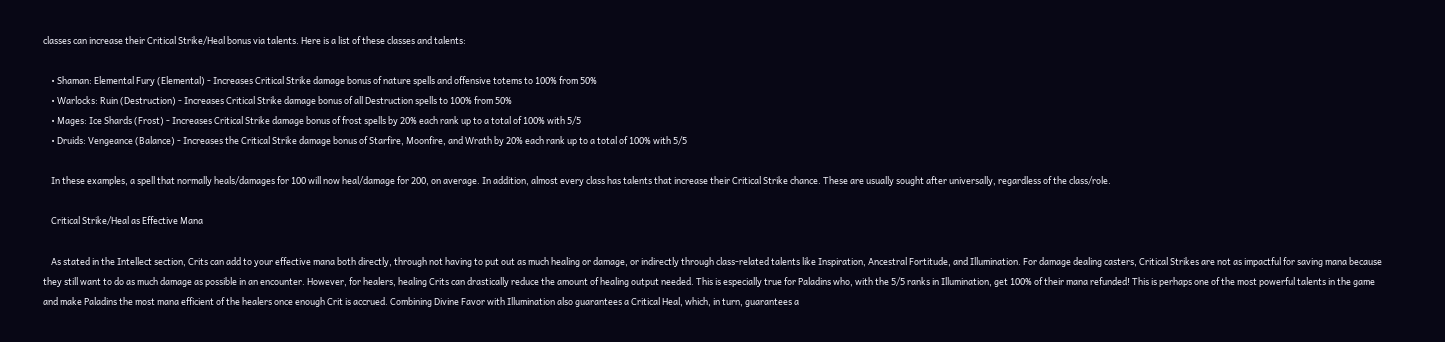classes can increase their Critical Strike/Heal bonus via talents. Here is a list of these classes and talents:

    • Shaman: Elemental Fury (Elemental) - Increases Critical Strike damage bonus of nature spells and offensive totems to 100% from 50%
    • Warlocks: Ruin (Destruction) - Increases Critical Strike damage bonus of all Destruction spells to 100% from 50%
    • Mages: Ice Shards (Frost) - Increases Critical Strike damage bonus of frost spells by 20% each rank up to a total of 100% with 5/5
    • Druids: Vengeance (Balance) - Increases the Critical Strike damage bonus of Starfire, Moonfire, and Wrath by 20% each rank up to a total of 100% with 5/5

    In these examples, a spell that normally heals/damages for 100 will now heal/damage for 200, on average. In addition, almost every class has talents that increase their Critical Strike chance. These are usually sought after universally, regardless of the class/role.

    Critical Strike/Heal as Effective Mana

    As stated in the Intellect section, Crits can add to your effective mana both directly, through not having to put out as much healing or damage, or indirectly through class-related talents like Inspiration, Ancestral Fortitude, and Illumination. For damage dealing casters, Critical Strikes are not as impactful for saving mana because they still want to do as much damage as possible in an encounter. However, for healers, healing Crits can drastically reduce the amount of healing output needed. This is especially true for Paladins who, with the 5/5 ranks in Illumination, get 100% of their mana refunded! This is perhaps one of the most powerful talents in the game and make Paladins the most mana efficient of the healers once enough Crit is accrued. Combining Divine Favor with Illumination also guarantees a Critical Heal, which, in turn, guarantees a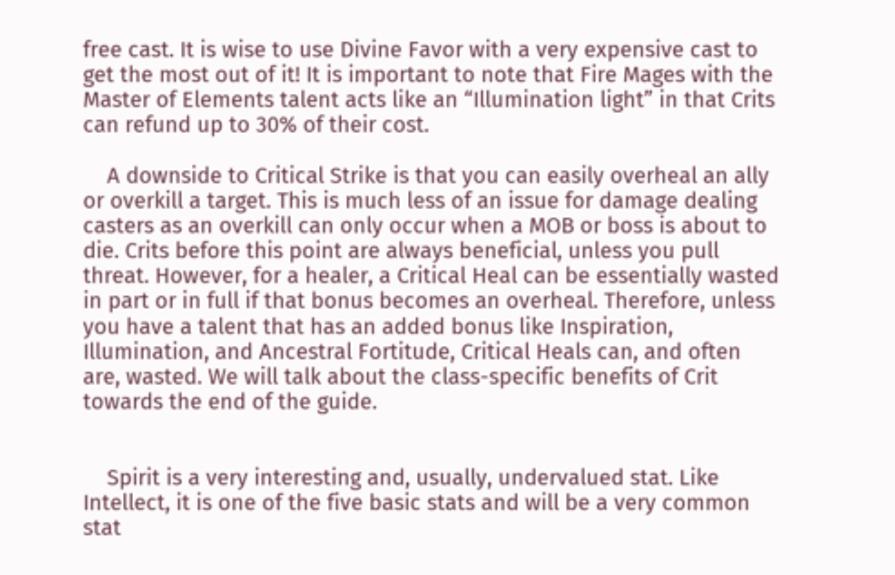free cast. It is wise to use Divine Favor with a very expensive cast to get the most out of it! It is important to note that Fire Mages with the Master of Elements talent acts like an “Illumination light” in that Crits can refund up to 30% of their cost.

    A downside to Critical Strike is that you can easily overheal an ally or overkill a target. This is much less of an issue for damage dealing casters as an overkill can only occur when a MOB or boss is about to die. Crits before this point are always beneficial, unless you pull threat. However, for a healer, a Critical Heal can be essentially wasted in part or in full if that bonus becomes an overheal. Therefore, unless you have a talent that has an added bonus like Inspiration, Illumination, and Ancestral Fortitude, Critical Heals can, and often are, wasted. We will talk about the class-specific benefits of Crit towards the end of the guide.


    Spirit is a very interesting and, usually, undervalued stat. Like Intellect, it is one of the five basic stats and will be a very common stat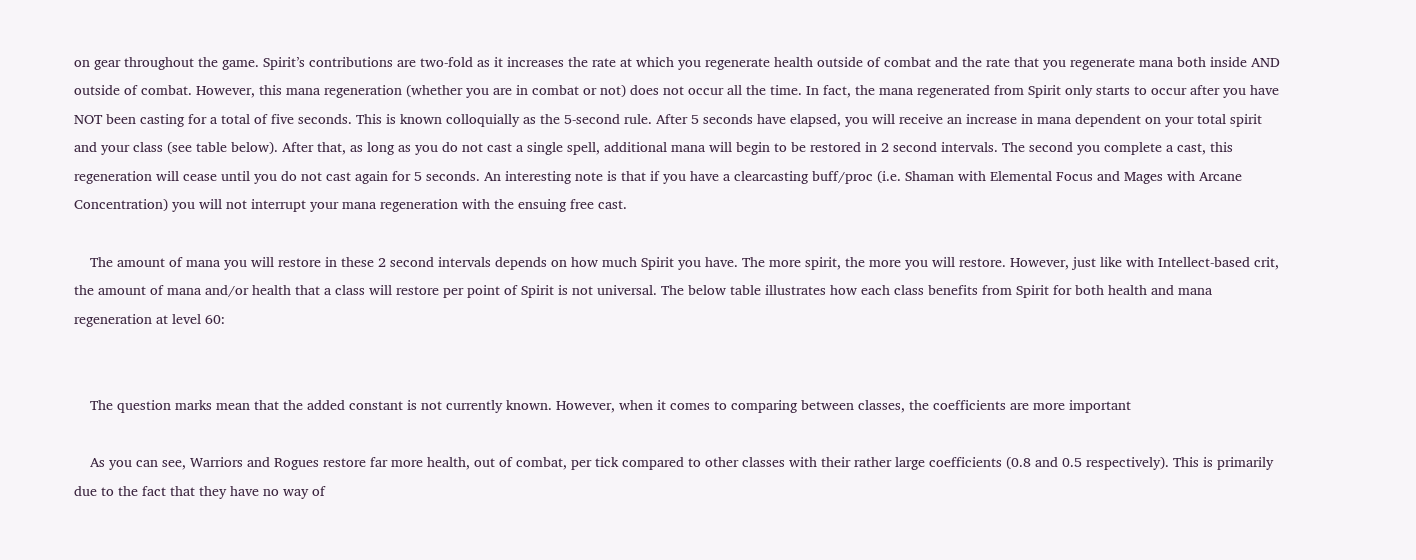on gear throughout the game. Spirit’s contributions are two-fold as it increases the rate at which you regenerate health outside of combat and the rate that you regenerate mana both inside AND outside of combat. However, this mana regeneration (whether you are in combat or not) does not occur all the time. In fact, the mana regenerated from Spirit only starts to occur after you have NOT been casting for a total of five seconds. This is known colloquially as the 5-second rule. After 5 seconds have elapsed, you will receive an increase in mana dependent on your total spirit and your class (see table below). After that, as long as you do not cast a single spell, additional mana will begin to be restored in 2 second intervals. The second you complete a cast, this regeneration will cease until you do not cast again for 5 seconds. An interesting note is that if you have a clearcasting buff/proc (i.e. Shaman with Elemental Focus and Mages with Arcane Concentration) you will not interrupt your mana regeneration with the ensuing free cast.

    The amount of mana you will restore in these 2 second intervals depends on how much Spirit you have. The more spirit, the more you will restore. However, just like with Intellect-based crit, the amount of mana and/or health that a class will restore per point of Spirit is not universal. The below table illustrates how each class benefits from Spirit for both health and mana regeneration at level 60:


    The question marks mean that the added constant is not currently known. However, when it comes to comparing between classes, the coefficients are more important

    As you can see, Warriors and Rogues restore far more health, out of combat, per tick compared to other classes with their rather large coefficients (0.8 and 0.5 respectively). This is primarily due to the fact that they have no way of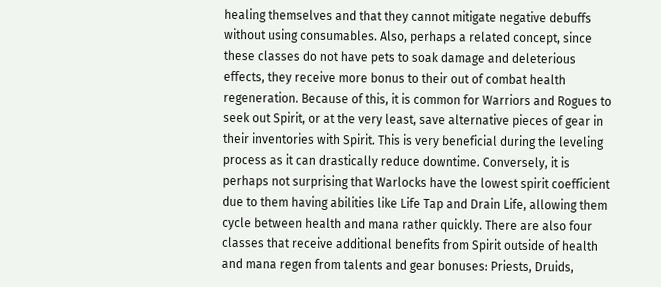healing themselves and that they cannot mitigate negative debuffs without using consumables. Also, perhaps a related concept, since these classes do not have pets to soak damage and deleterious effects, they receive more bonus to their out of combat health regeneration. Because of this, it is common for Warriors and Rogues to seek out Spirit, or at the very least, save alternative pieces of gear in their inventories with Spirit. This is very beneficial during the leveling process as it can drastically reduce downtime. Conversely, it is perhaps not surprising that Warlocks have the lowest spirit coefficient due to them having abilities like Life Tap and Drain Life, allowing them cycle between health and mana rather quickly. There are also four classes that receive additional benefits from Spirit outside of health and mana regen from talents and gear bonuses: Priests, Druids,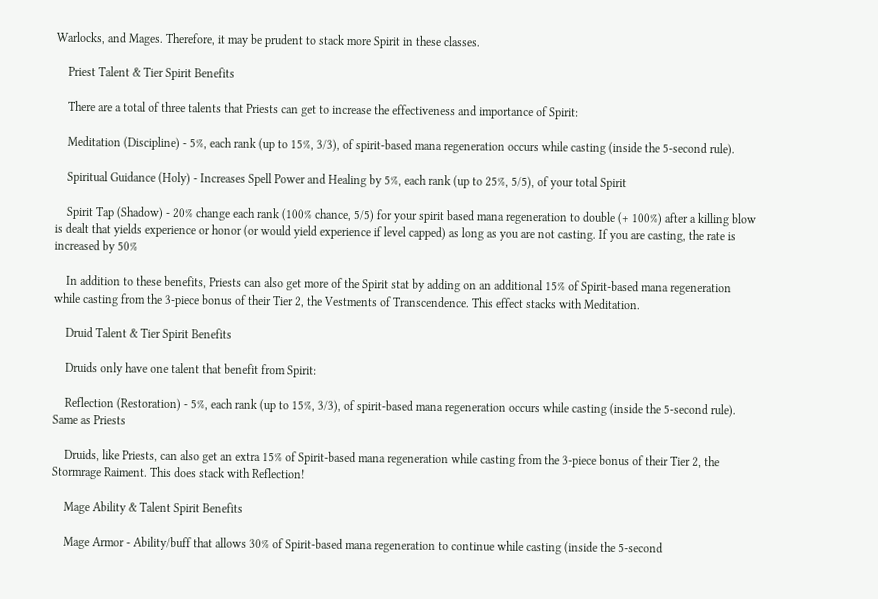Warlocks, and Mages. Therefore, it may be prudent to stack more Spirit in these classes.

    Priest Talent & Tier Spirit Benefits

    There are a total of three talents that Priests can get to increase the effectiveness and importance of Spirit:

    Meditation (Discipline) - 5%, each rank (up to 15%, 3/3), of spirit-based mana regeneration occurs while casting (inside the 5-second rule).

    Spiritual Guidance (Holy) - Increases Spell Power and Healing by 5%, each rank (up to 25%, 5/5), of your total Spirit

    Spirit Tap (Shadow) - 20% change each rank (100% chance, 5/5) for your spirit based mana regeneration to double (+ 100%) after a killing blow is dealt that yields experience or honor (or would yield experience if level capped) as long as you are not casting. If you are casting, the rate is increased by 50%

    In addition to these benefits, Priests can also get more of the Spirit stat by adding on an additional 15% of Spirit-based mana regeneration while casting from the 3-piece bonus of their Tier 2, the Vestments of Transcendence. This effect stacks with Meditation.

    Druid Talent & Tier Spirit Benefits

    Druids only have one talent that benefit from Spirit:

    Reflection (Restoration) - 5%, each rank (up to 15%, 3/3), of spirit-based mana regeneration occurs while casting (inside the 5-second rule). Same as Priests

    Druids, like Priests, can also get an extra 15% of Spirit-based mana regeneration while casting from the 3-piece bonus of their Tier 2, the Stormrage Raiment. This does stack with Reflection!

    Mage Ability & Talent Spirit Benefits

    Mage Armor - Ability/buff that allows 30% of Spirit-based mana regeneration to continue while casting (inside the 5-second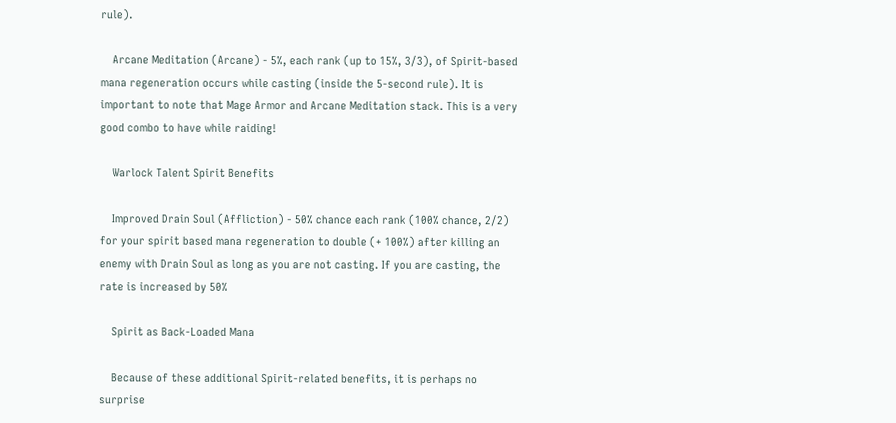rule).

    Arcane Meditation (Arcane) - 5%, each rank (up to 15%, 3/3), of Spirit-based mana regeneration occurs while casting (inside the 5-second rule). It is important to note that Mage Armor and Arcane Meditation stack. This is a very good combo to have while raiding!

    Warlock Talent Spirit Benefits

    Improved Drain Soul (Affliction) - 50% chance each rank (100% chance, 2/2) for your spirit based mana regeneration to double (+ 100%) after killing an enemy with Drain Soul as long as you are not casting. If you are casting, the rate is increased by 50%

    Spirit as Back-Loaded Mana

    Because of these additional Spirit-related benefits, it is perhaps no surprise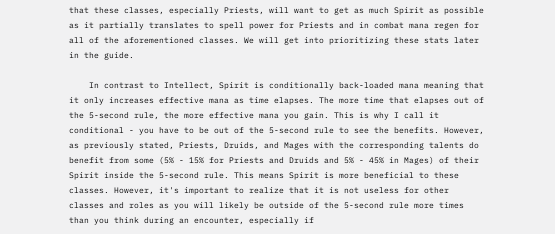that these classes, especially Priests, will want to get as much Spirit as possible as it partially translates to spell power for Priests and in combat mana regen for all of the aforementioned classes. We will get into prioritizing these stats later in the guide.

    In contrast to Intellect, Spirit is conditionally back-loaded mana meaning that it only increases effective mana as time elapses. The more time that elapses out of the 5-second rule, the more effective mana you gain. This is why I call it conditional - you have to be out of the 5-second rule to see the benefits. However, as previously stated, Priests, Druids, and Mages with the corresponding talents do benefit from some (5% - 15% for Priests and Druids and 5% - 45% in Mages) of their Spirit inside the 5-second rule. This means Spirit is more beneficial to these classes. However, it's important to realize that it is not useless for other classes and roles as you will likely be outside of the 5-second rule more times than you think during an encounter, especially if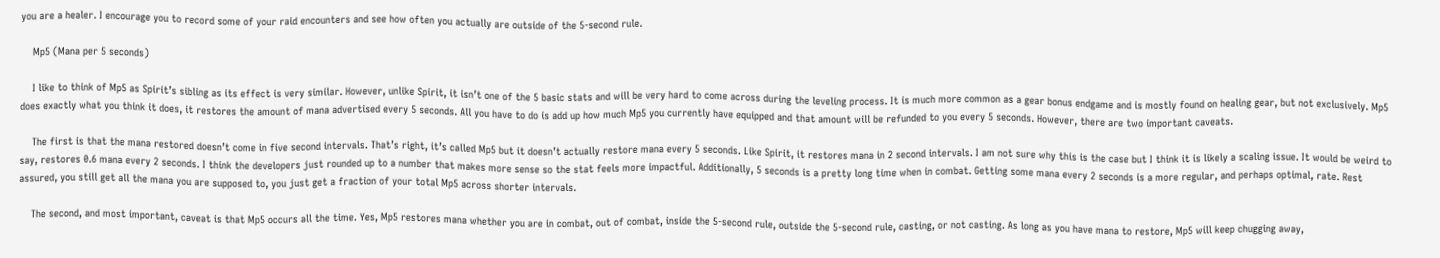you are a healer. I encourage you to record some of your raid encounters and see how often you actually are outside of the 5-second rule.

    Mp5 (Mana per 5 seconds)

    I like to think of Mp5 as Spirit’s sibling as its effect is very similar. However, unlike Spirit, it isn’t one of the 5 basic stats and will be very hard to come across during the leveling process. It is much more common as a gear bonus endgame and is mostly found on healing gear, but not exclusively. Mp5 does exactly what you think it does, it restores the amount of mana advertised every 5 seconds. All you have to do is add up how much Mp5 you currently have equipped and that amount will be refunded to you every 5 seconds. However, there are two important caveats.

    The first is that the mana restored doesn’t come in five second intervals. That’s right, it’s called Mp5 but it doesn’t actually restore mana every 5 seconds. Like Spirit, it restores mana in 2 second intervals. I am not sure why this is the case but I think it is likely a scaling issue. It would be weird to say, restores 0.6 mana every 2 seconds. I think the developers just rounded up to a number that makes more sense so the stat feels more impactful. Additionally, 5 seconds is a pretty long time when in combat. Getting some mana every 2 seconds is a more regular, and perhaps optimal, rate. Rest assured, you still get all the mana you are supposed to, you just get a fraction of your total Mp5 across shorter intervals.

    The second, and most important, caveat is that Mp5 occurs all the time. Yes, Mp5 restores mana whether you are in combat, out of combat, inside the 5-second rule, outside the 5-second rule, casting, or not casting. As long as you have mana to restore, Mp5 will keep chugging away,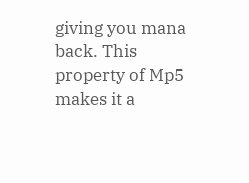giving you mana back. This property of Mp5 makes it a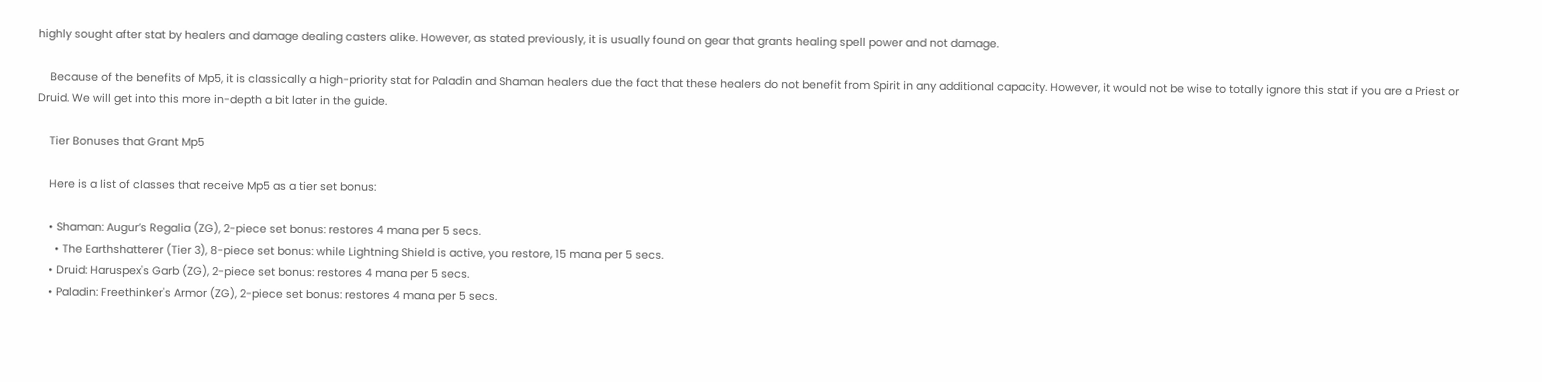highly sought after stat by healers and damage dealing casters alike. However, as stated previously, it is usually found on gear that grants healing spell power and not damage.

    Because of the benefits of Mp5, it is classically a high-priority stat for Paladin and Shaman healers due the fact that these healers do not benefit from Spirit in any additional capacity. However, it would not be wise to totally ignore this stat if you are a Priest or Druid. We will get into this more in-depth a bit later in the guide.

    Tier Bonuses that Grant Mp5

    Here is a list of classes that receive Mp5 as a tier set bonus:

    • Shaman: Augur’s Regalia (ZG), 2-piece set bonus: restores 4 mana per 5 secs.
      • The Earthshatterer (Tier 3), 8-piece set bonus: while Lightning Shield is active, you restore, 15 mana per 5 secs.
    • Druid: Haruspex's Garb (ZG), 2-piece set bonus: restores 4 mana per 5 secs.
    • Paladin: Freethinker's Armor (ZG), 2-piece set bonus: restores 4 mana per 5 secs.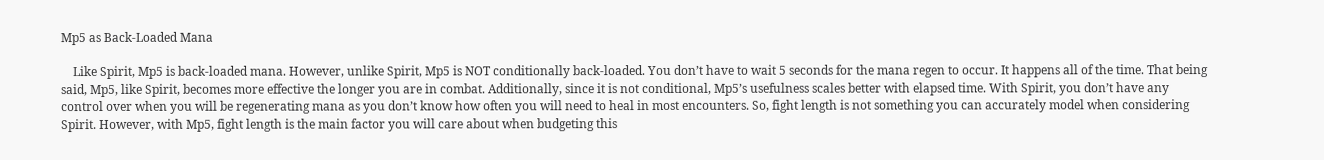Mp5 as Back-Loaded Mana

    Like Spirit, Mp5 is back-loaded mana. However, unlike Spirit, Mp5 is NOT conditionally back-loaded. You don’t have to wait 5 seconds for the mana regen to occur. It happens all of the time. That being said, Mp5, like Spirit, becomes more effective the longer you are in combat. Additionally, since it is not conditional, Mp5’s usefulness scales better with elapsed time. With Spirit, you don’t have any control over when you will be regenerating mana as you don’t know how often you will need to heal in most encounters. So, fight length is not something you can accurately model when considering Spirit. However, with Mp5, fight length is the main factor you will care about when budgeting this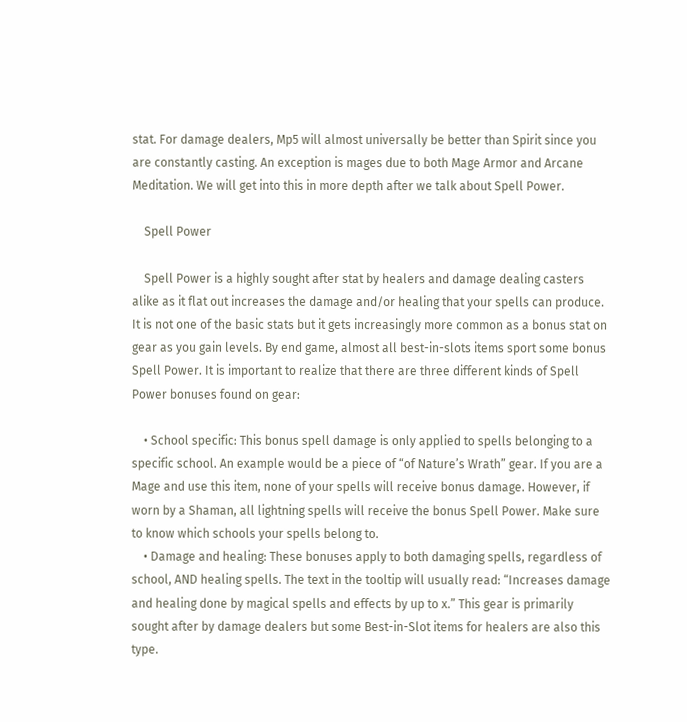stat. For damage dealers, Mp5 will almost universally be better than Spirit since you are constantly casting. An exception is mages due to both Mage Armor and Arcane Meditation. We will get into this in more depth after we talk about Spell Power.

    Spell Power

    Spell Power is a highly sought after stat by healers and damage dealing casters alike as it flat out increases the damage and/or healing that your spells can produce. It is not one of the basic stats but it gets increasingly more common as a bonus stat on gear as you gain levels. By end game, almost all best-in-slots items sport some bonus Spell Power. It is important to realize that there are three different kinds of Spell Power bonuses found on gear:

    • School specific: This bonus spell damage is only applied to spells belonging to a specific school. An example would be a piece of “of Nature’s Wrath” gear. If you are a Mage and use this item, none of your spells will receive bonus damage. However, if worn by a Shaman, all lightning spells will receive the bonus Spell Power. Make sure to know which schools your spells belong to.
    • Damage and healing: These bonuses apply to both damaging spells, regardless of school, AND healing spells. The text in the tooltip will usually read: “Increases damage and healing done by magical spells and effects by up to x.” This gear is primarily sought after by damage dealers but some Best-in-Slot items for healers are also this type.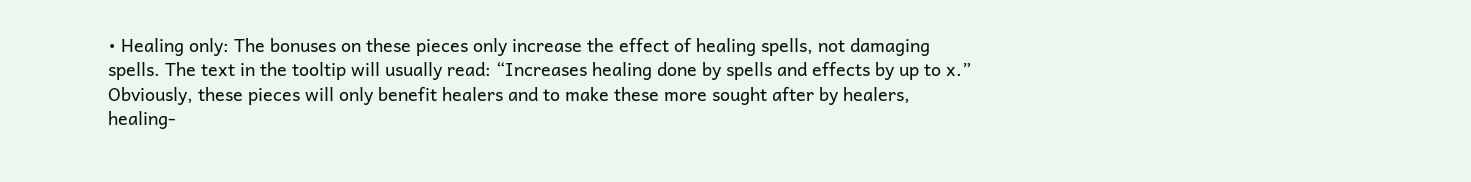• Healing only: The bonuses on these pieces only increase the effect of healing spells, not damaging spells. The text in the tooltip will usually read: “Increases healing done by spells and effects by up to x.” Obviously, these pieces will only benefit healers and to make these more sought after by healers, healing-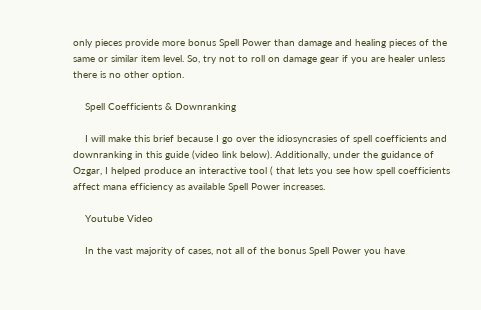only pieces provide more bonus Spell Power than damage and healing pieces of the same or similar item level. So, try not to roll on damage gear if you are healer unless there is no other option.

    Spell Coefficients & Downranking

    I will make this brief because I go over the idiosyncrasies of spell coefficients and downranking in this guide (video link below). Additionally, under the guidance of Ozgar, I helped produce an interactive tool ( that lets you see how spell coefficients affect mana efficiency as available Spell Power increases.

    Youtube Video

    In the vast majority of cases, not all of the bonus Spell Power you have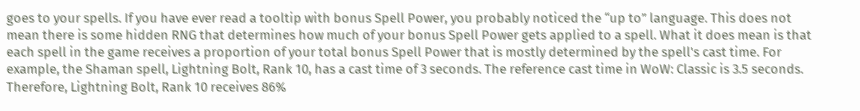goes to your spells. If you have ever read a tooltip with bonus Spell Power, you probably noticed the “up to” language. This does not mean there is some hidden RNG that determines how much of your bonus Spell Power gets applied to a spell. What it does mean is that each spell in the game receives a proportion of your total bonus Spell Power that is mostly determined by the spell's cast time. For example, the Shaman spell, Lightning Bolt, Rank 10, has a cast time of 3 seconds. The reference cast time in WoW: Classic is 3.5 seconds. Therefore, Lightning Bolt, Rank 10 receives 86%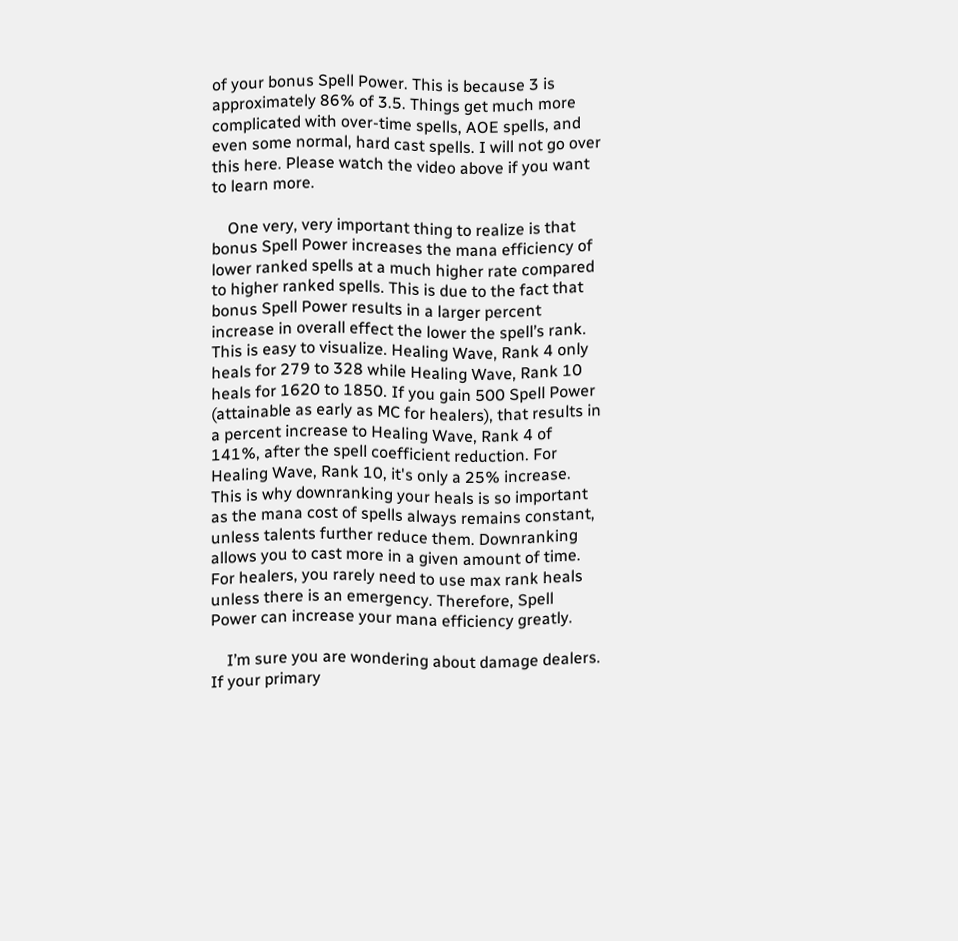of your bonus Spell Power. This is because 3 is approximately 86% of 3.5. Things get much more complicated with over-time spells, AOE spells, and even some normal, hard cast spells. I will not go over this here. Please watch the video above if you want to learn more.

    One very, very important thing to realize is that bonus Spell Power increases the mana efficiency of lower ranked spells at a much higher rate compared to higher ranked spells. This is due to the fact that bonus Spell Power results in a larger percent increase in overall effect the lower the spell’s rank. This is easy to visualize. Healing Wave, Rank 4 only heals for 279 to 328 while Healing Wave, Rank 10 heals for 1620 to 1850. If you gain 500 Spell Power (attainable as early as MC for healers), that results in a percent increase to Healing Wave, Rank 4 of 141%, after the spell coefficient reduction. For Healing Wave, Rank 10, it's only a 25% increase. This is why downranking your heals is so important as the mana cost of spells always remains constant, unless talents further reduce them. Downranking allows you to cast more in a given amount of time. For healers, you rarely need to use max rank heals unless there is an emergency. Therefore, Spell Power can increase your mana efficiency greatly.

    I’m sure you are wondering about damage dealers. If your primary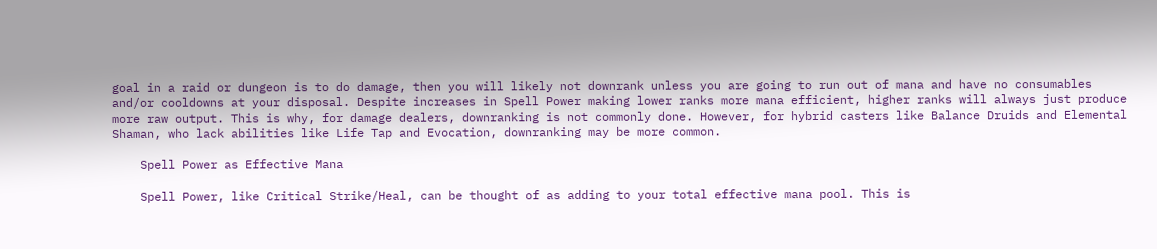goal in a raid or dungeon is to do damage, then you will likely not downrank unless you are going to run out of mana and have no consumables and/or cooldowns at your disposal. Despite increases in Spell Power making lower ranks more mana efficient, higher ranks will always just produce more raw output. This is why, for damage dealers, downranking is not commonly done. However, for hybrid casters like Balance Druids and Elemental Shaman, who lack abilities like Life Tap and Evocation, downranking may be more common.

    Spell Power as Effective Mana

    Spell Power, like Critical Strike/Heal, can be thought of as adding to your total effective mana pool. This is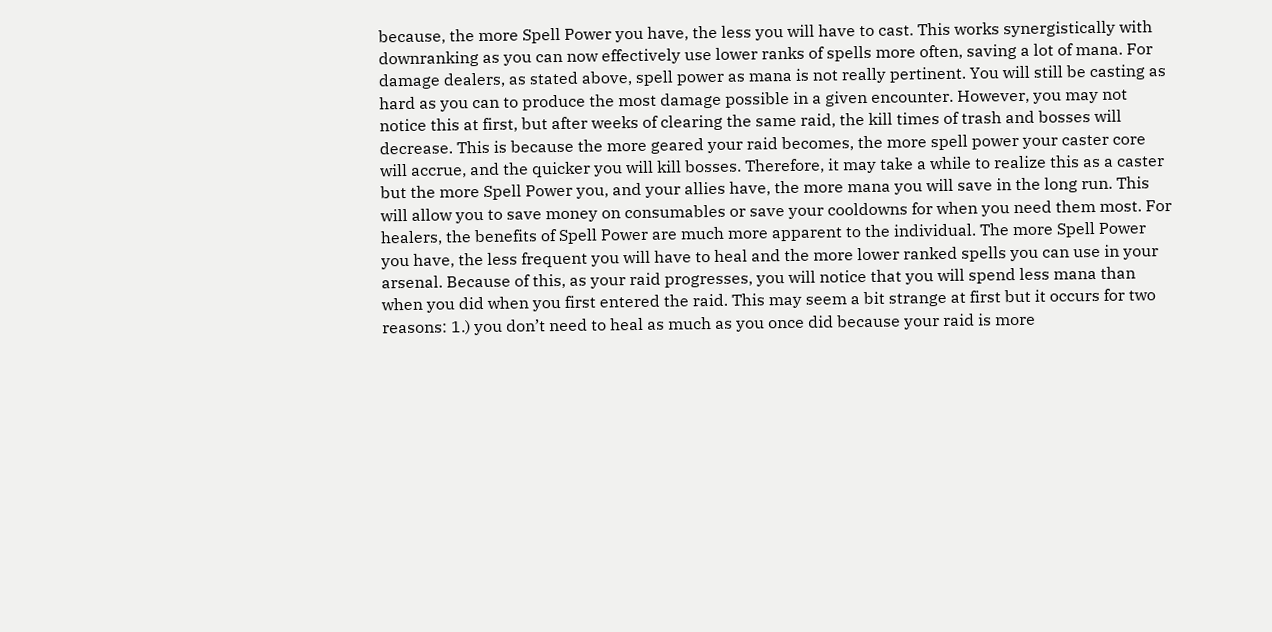because, the more Spell Power you have, the less you will have to cast. This works synergistically with downranking as you can now effectively use lower ranks of spells more often, saving a lot of mana. For damage dealers, as stated above, spell power as mana is not really pertinent. You will still be casting as hard as you can to produce the most damage possible in a given encounter. However, you may not notice this at first, but after weeks of clearing the same raid, the kill times of trash and bosses will decrease. This is because the more geared your raid becomes, the more spell power your caster core will accrue, and the quicker you will kill bosses. Therefore, it may take a while to realize this as a caster but the more Spell Power you, and your allies have, the more mana you will save in the long run. This will allow you to save money on consumables or save your cooldowns for when you need them most. For healers, the benefits of Spell Power are much more apparent to the individual. The more Spell Power you have, the less frequent you will have to heal and the more lower ranked spells you can use in your arsenal. Because of this, as your raid progresses, you will notice that you will spend less mana than when you did when you first entered the raid. This may seem a bit strange at first but it occurs for two reasons: 1.) you don’t need to heal as much as you once did because your raid is more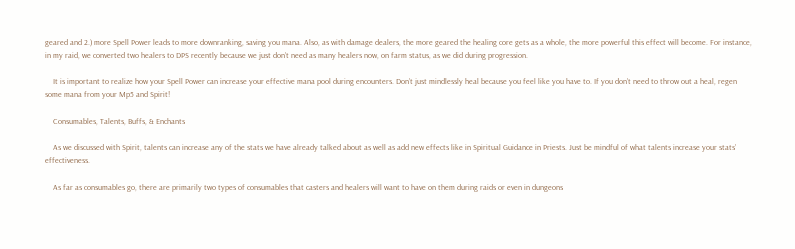geared and 2.) more Spell Power leads to more downranking, saving you mana. Also, as with damage dealers, the more geared the healing core gets as a whole, the more powerful this effect will become. For instance, in my raid, we converted two healers to DPS recently because we just don’t need as many healers now, on farm status, as we did during progression.

    It is important to realize how your Spell Power can increase your effective mana pool during encounters. Don’t just mindlessly heal because you feel like you have to. If you don’t need to throw out a heal, regen some mana from your Mp5 and Spirit!

    Consumables, Talents, Buffs, & Enchants

    As we discussed with Spirit, talents can increase any of the stats we have already talked about as well as add new effects like in Spiritual Guidance in Priests. Just be mindful of what talents increase your stats’ effectiveness.

    As far as consumables go, there are primarily two types of consumables that casters and healers will want to have on them during raids or even in dungeons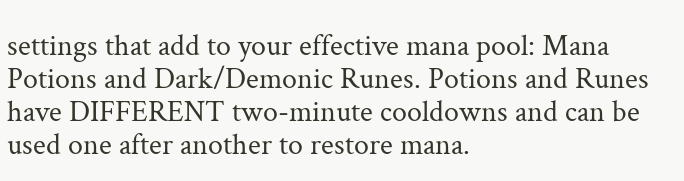settings that add to your effective mana pool: Mana Potions and Dark/Demonic Runes. Potions and Runes have DIFFERENT two-minute cooldowns and can be used one after another to restore mana.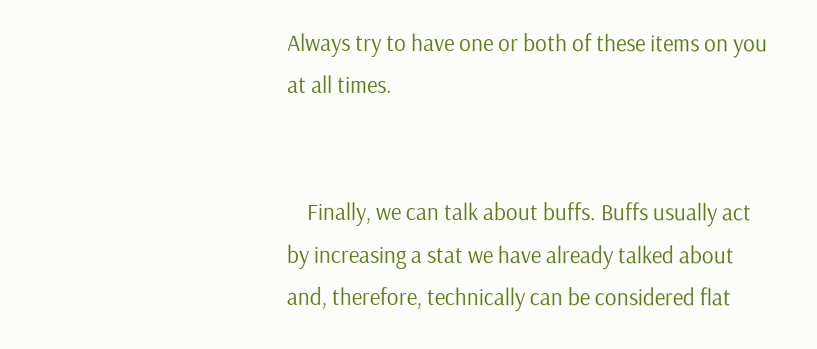Always try to have one or both of these items on you at all times.


    Finally, we can talk about buffs. Buffs usually act by increasing a stat we have already talked about and, therefore, technically can be considered flat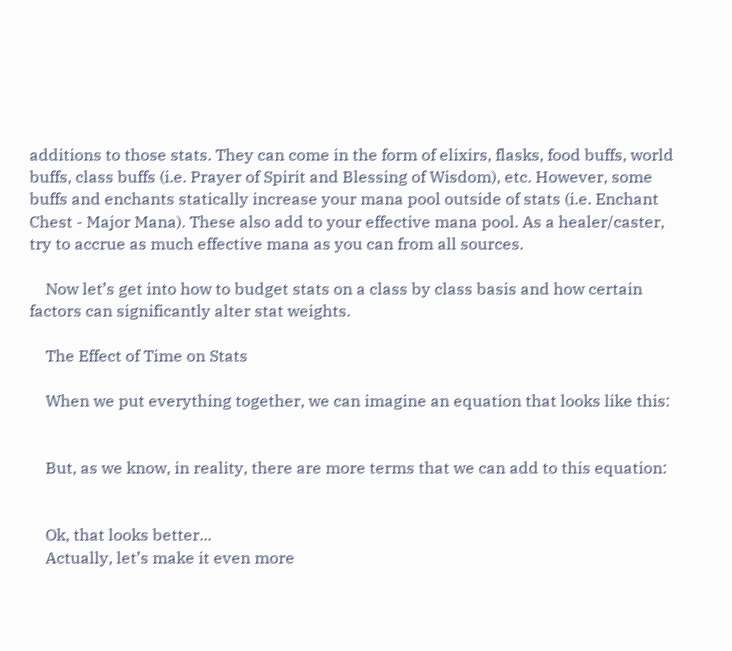additions to those stats. They can come in the form of elixirs, flasks, food buffs, world buffs, class buffs (i.e. Prayer of Spirit and Blessing of Wisdom), etc. However, some buffs and enchants statically increase your mana pool outside of stats (i.e. Enchant Chest - Major Mana). These also add to your effective mana pool. As a healer/caster, try to accrue as much effective mana as you can from all sources.

    Now let’s get into how to budget stats on a class by class basis and how certain factors can significantly alter stat weights.

    The Effect of Time on Stats

    When we put everything together, we can imagine an equation that looks like this:


    But, as we know, in reality, there are more terms that we can add to this equation:


    Ok, that looks better...
    Actually, let’s make it even more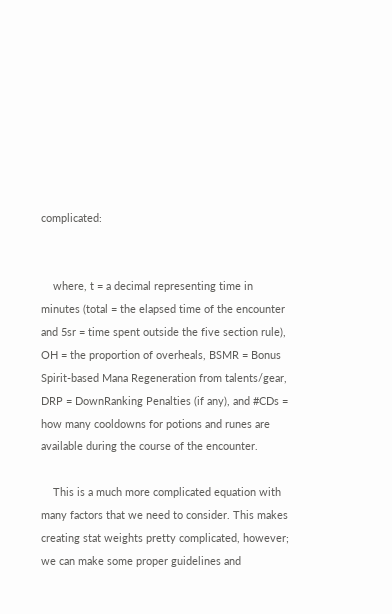complicated:


    where, t = a decimal representing time in minutes (total = the elapsed time of the encounter and 5sr = time spent outside the five section rule), OH = the proportion of overheals, BSMR = Bonus Spirit-based Mana Regeneration from talents/gear, DRP = DownRanking Penalties (if any), and #CDs = how many cooldowns for potions and runes are available during the course of the encounter.

    This is a much more complicated equation with many factors that we need to consider. This makes creating stat weights pretty complicated, however; we can make some proper guidelines and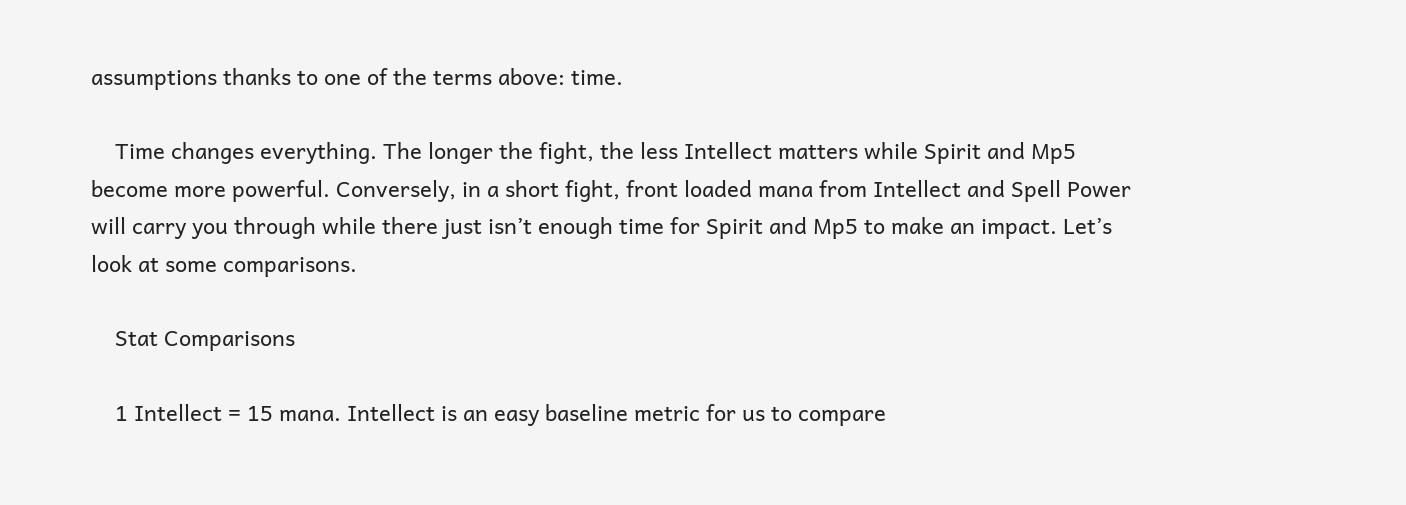assumptions thanks to one of the terms above: time.

    Time changes everything. The longer the fight, the less Intellect matters while Spirit and Mp5 become more powerful. Conversely, in a short fight, front loaded mana from Intellect and Spell Power will carry you through while there just isn’t enough time for Spirit and Mp5 to make an impact. Let’s look at some comparisons.

    Stat Comparisons

    1 Intellect = 15 mana. Intellect is an easy baseline metric for us to compare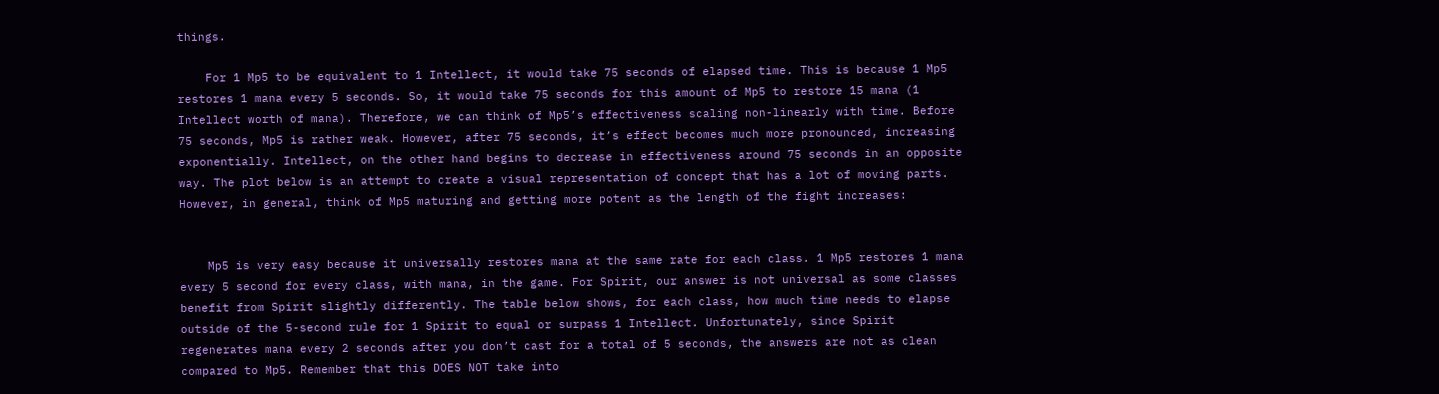things.

    For 1 Mp5 to be equivalent to 1 Intellect, it would take 75 seconds of elapsed time. This is because 1 Mp5 restores 1 mana every 5 seconds. So, it would take 75 seconds for this amount of Mp5 to restore 15 mana (1 Intellect worth of mana). Therefore, we can think of Mp5’s effectiveness scaling non-linearly with time. Before 75 seconds, Mp5 is rather weak. However, after 75 seconds, it’s effect becomes much more pronounced, increasing exponentially. Intellect, on the other hand begins to decrease in effectiveness around 75 seconds in an opposite way. The plot below is an attempt to create a visual representation of concept that has a lot of moving parts. However, in general, think of Mp5 maturing and getting more potent as the length of the fight increases:


    Mp5 is very easy because it universally restores mana at the same rate for each class. 1 Mp5 restores 1 mana every 5 second for every class, with mana, in the game. For Spirit, our answer is not universal as some classes benefit from Spirit slightly differently. The table below shows, for each class, how much time needs to elapse outside of the 5-second rule for 1 Spirit to equal or surpass 1 Intellect. Unfortunately, since Spirit regenerates mana every 2 seconds after you don’t cast for a total of 5 seconds, the answers are not as clean compared to Mp5. Remember that this DOES NOT take into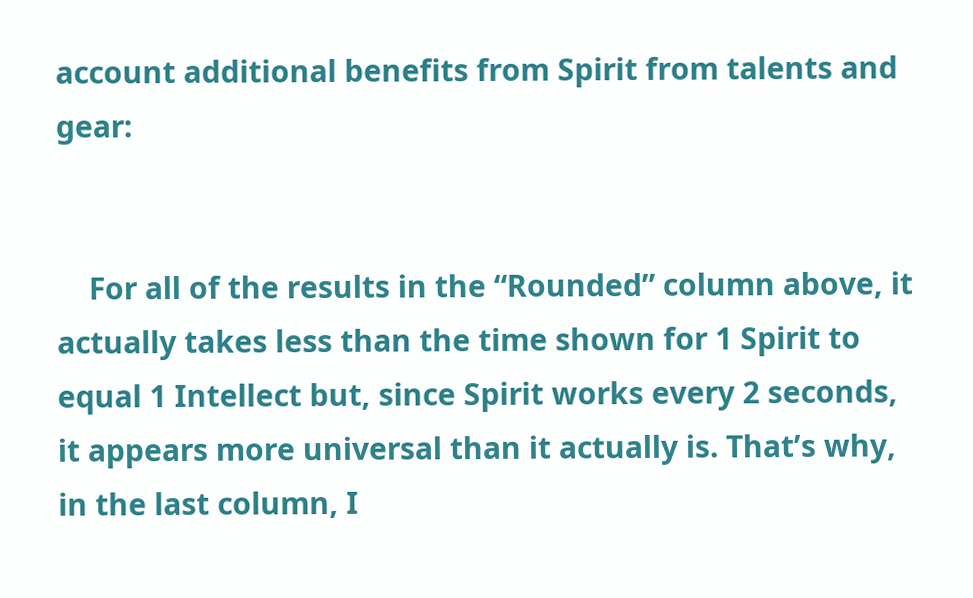account additional benefits from Spirit from talents and gear:


    For all of the results in the “Rounded” column above, it actually takes less than the time shown for 1 Spirit to equal 1 Intellect but, since Spirit works every 2 seconds, it appears more universal than it actually is. That’s why, in the last column, I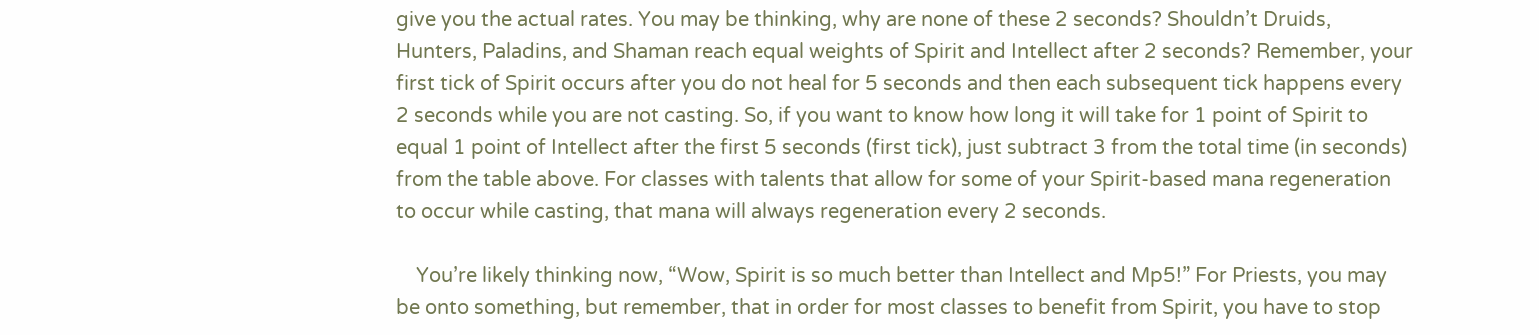give you the actual rates. You may be thinking, why are none of these 2 seconds? Shouldn’t Druids, Hunters, Paladins, and Shaman reach equal weights of Spirit and Intellect after 2 seconds? Remember, your first tick of Spirit occurs after you do not heal for 5 seconds and then each subsequent tick happens every 2 seconds while you are not casting. So, if you want to know how long it will take for 1 point of Spirit to equal 1 point of Intellect after the first 5 seconds (first tick), just subtract 3 from the total time (in seconds) from the table above. For classes with talents that allow for some of your Spirit-based mana regeneration to occur while casting, that mana will always regeneration every 2 seconds.

    You’re likely thinking now, “Wow, Spirit is so much better than Intellect and Mp5!” For Priests, you may be onto something, but remember, that in order for most classes to benefit from Spirit, you have to stop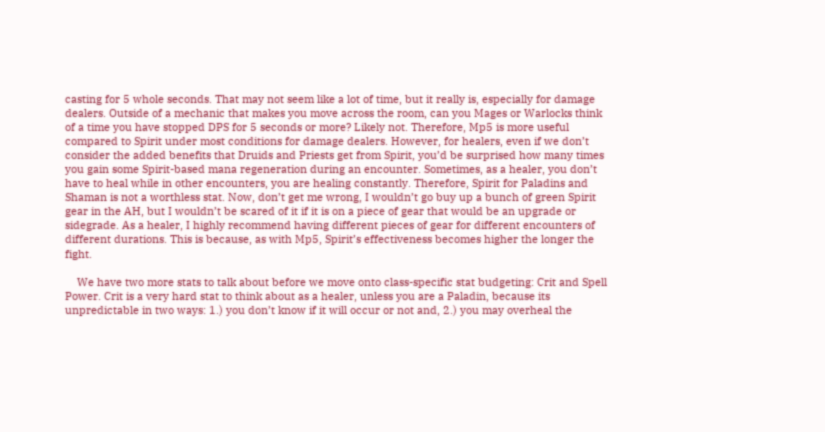casting for 5 whole seconds. That may not seem like a lot of time, but it really is, especially for damage dealers. Outside of a mechanic that makes you move across the room, can you Mages or Warlocks think of a time you have stopped DPS for 5 seconds or more? Likely not. Therefore, Mp5 is more useful compared to Spirit under most conditions for damage dealers. However, for healers, even if we don’t consider the added benefits that Druids and Priests get from Spirit, you’d be surprised how many times you gain some Spirit-based mana regeneration during an encounter. Sometimes, as a healer, you don’t have to heal while in other encounters, you are healing constantly. Therefore, Spirit for Paladins and Shaman is not a worthless stat. Now, don’t get me wrong, I wouldn’t go buy up a bunch of green Spirit gear in the AH, but I wouldn’t be scared of it if it is on a piece of gear that would be an upgrade or sidegrade. As a healer, I highly recommend having different pieces of gear for different encounters of different durations. This is because, as with Mp5, Spirit’s effectiveness becomes higher the longer the fight.

    We have two more stats to talk about before we move onto class-specific stat budgeting: Crit and Spell Power. Crit is a very hard stat to think about as a healer, unless you are a Paladin, because its unpredictable in two ways: 1.) you don’t know if it will occur or not and, 2.) you may overheal the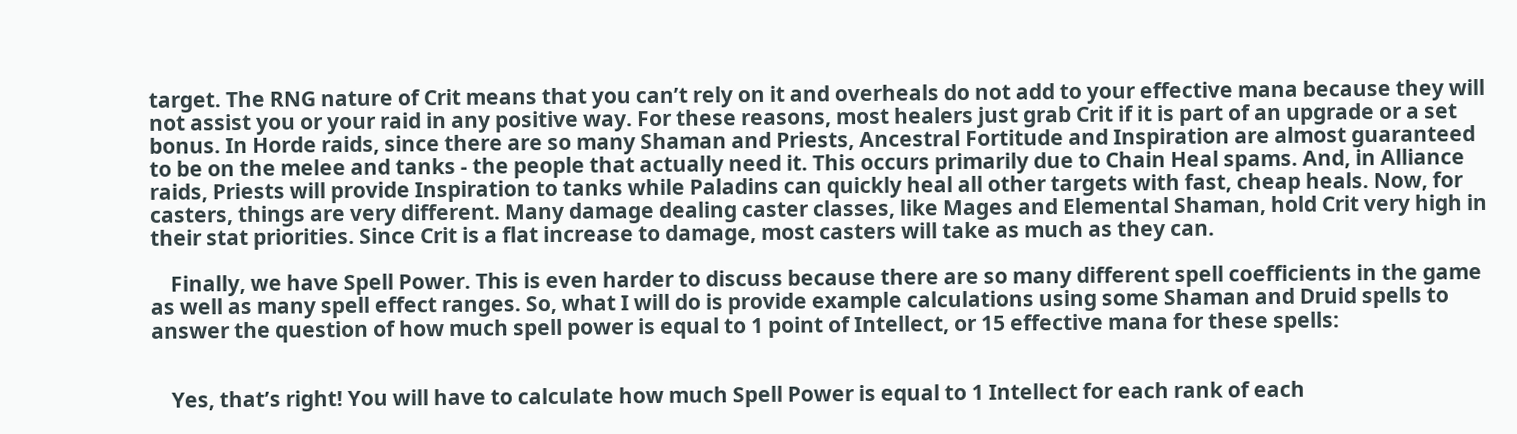target. The RNG nature of Crit means that you can’t rely on it and overheals do not add to your effective mana because they will not assist you or your raid in any positive way. For these reasons, most healers just grab Crit if it is part of an upgrade or a set bonus. In Horde raids, since there are so many Shaman and Priests, Ancestral Fortitude and Inspiration are almost guaranteed to be on the melee and tanks - the people that actually need it. This occurs primarily due to Chain Heal spams. And, in Alliance raids, Priests will provide Inspiration to tanks while Paladins can quickly heal all other targets with fast, cheap heals. Now, for casters, things are very different. Many damage dealing caster classes, like Mages and Elemental Shaman, hold Crit very high in their stat priorities. Since Crit is a flat increase to damage, most casters will take as much as they can.

    Finally, we have Spell Power. This is even harder to discuss because there are so many different spell coefficients in the game as well as many spell effect ranges. So, what I will do is provide example calculations using some Shaman and Druid spells to answer the question of how much spell power is equal to 1 point of Intellect, or 15 effective mana for these spells:


    Yes, that’s right! You will have to calculate how much Spell Power is equal to 1 Intellect for each rank of each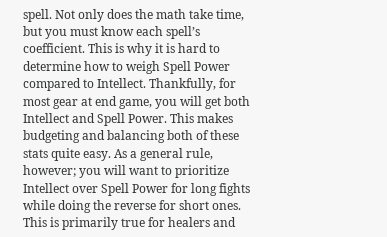spell. Not only does the math take time, but you must know each spell’s coefficient. This is why it is hard to determine how to weigh Spell Power compared to Intellect. Thankfully, for most gear at end game, you will get both Intellect and Spell Power. This makes budgeting and balancing both of these stats quite easy. As a general rule, however; you will want to prioritize Intellect over Spell Power for long fights while doing the reverse for short ones. This is primarily true for healers and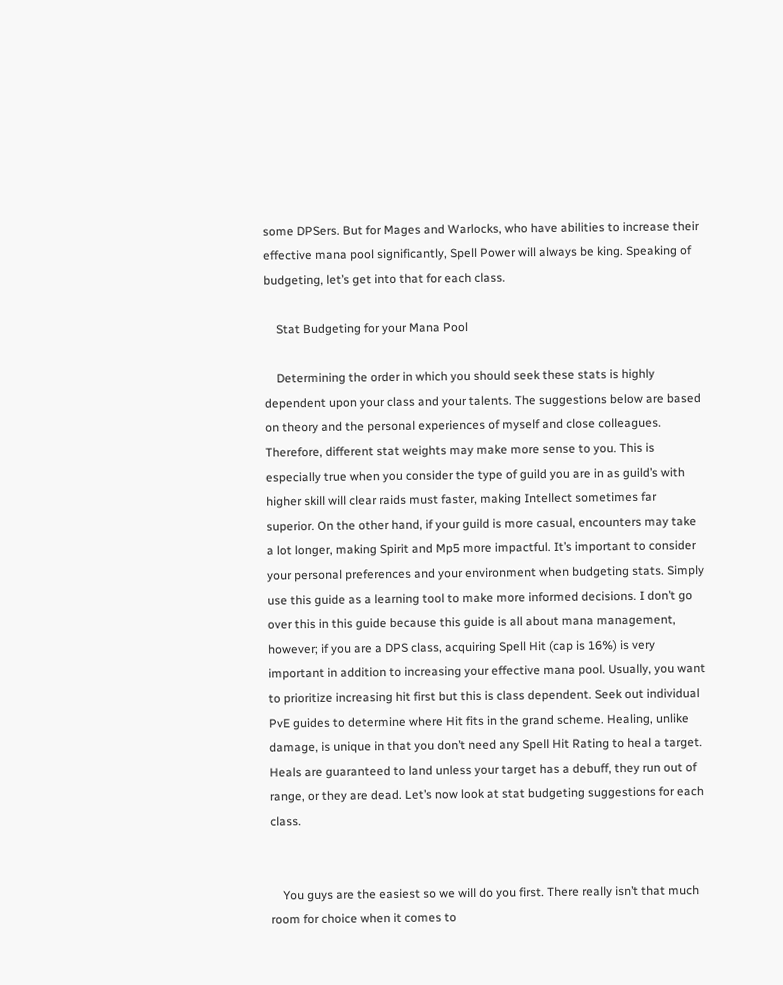some DPSers. But for Mages and Warlocks, who have abilities to increase their effective mana pool significantly, Spell Power will always be king. Speaking of budgeting, let’s get into that for each class.

    Stat Budgeting for your Mana Pool

    Determining the order in which you should seek these stats is highly dependent upon your class and your talents. The suggestions below are based on theory and the personal experiences of myself and close colleagues. Therefore, different stat weights may make more sense to you. This is especially true when you consider the type of guild you are in as guild’s with higher skill will clear raids must faster, making Intellect sometimes far superior. On the other hand, if your guild is more casual, encounters may take a lot longer, making Spirit and Mp5 more impactful. It’s important to consider your personal preferences and your environment when budgeting stats. Simply use this guide as a learning tool to make more informed decisions. I don’t go over this in this guide because this guide is all about mana management, however; if you are a DPS class, acquiring Spell Hit (cap is 16%) is very important in addition to increasing your effective mana pool. Usually, you want to prioritize increasing hit first but this is class dependent. Seek out individual PvE guides to determine where Hit fits in the grand scheme. Healing, unlike damage, is unique in that you don’t need any Spell Hit Rating to heal a target. Heals are guaranteed to land unless your target has a debuff, they run out of range, or they are dead. Let’s now look at stat budgeting suggestions for each class.


    You guys are the easiest so we will do you first. There really isn’t that much room for choice when it comes to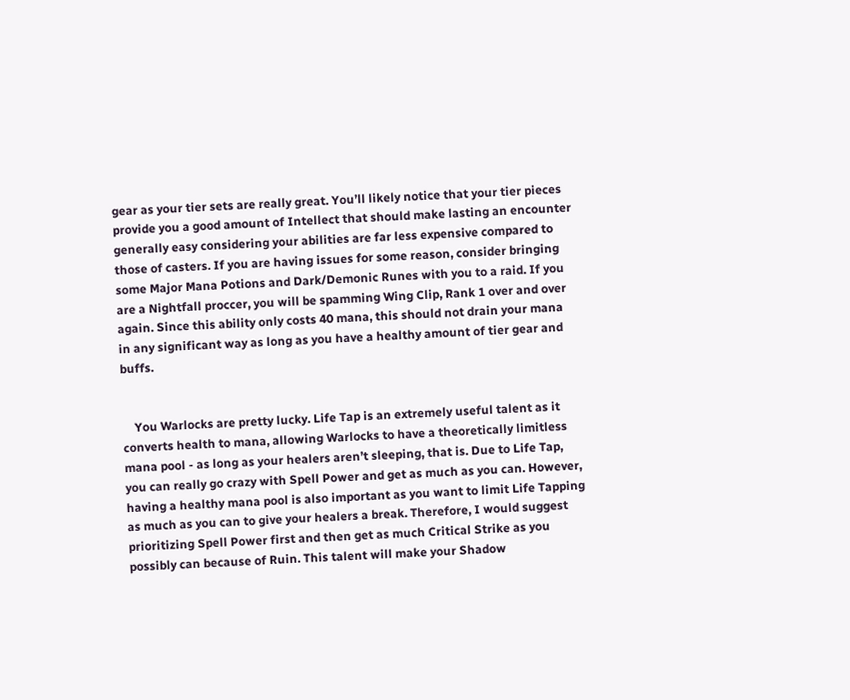gear as your tier sets are really great. You’ll likely notice that your tier pieces provide you a good amount of Intellect that should make lasting an encounter generally easy considering your abilities are far less expensive compared to those of casters. If you are having issues for some reason, consider bringing some Major Mana Potions and Dark/Demonic Runes with you to a raid. If you are a Nightfall proccer, you will be spamming Wing Clip, Rank 1 over and over again. Since this ability only costs 40 mana, this should not drain your mana in any significant way as long as you have a healthy amount of tier gear and buffs.


    You Warlocks are pretty lucky. Life Tap is an extremely useful talent as it converts health to mana, allowing Warlocks to have a theoretically limitless mana pool - as long as your healers aren’t sleeping, that is. Due to Life Tap, you can really go crazy with Spell Power and get as much as you can. However, having a healthy mana pool is also important as you want to limit Life Tapping as much as you can to give your healers a break. Therefore, I would suggest prioritizing Spell Power first and then get as much Critical Strike as you possibly can because of Ruin. This talent will make your Shadow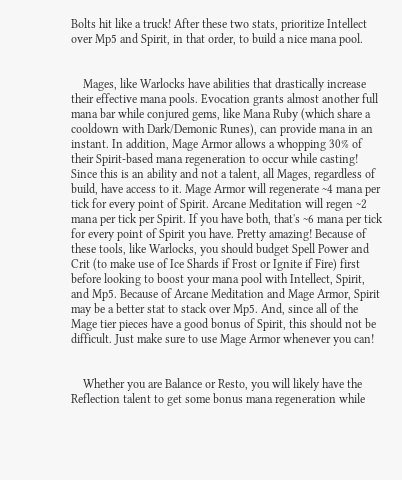Bolts hit like a truck! After these two stats, prioritize Intellect over Mp5 and Spirit, in that order, to build a nice mana pool.


    Mages, like Warlocks have abilities that drastically increase their effective mana pools. Evocation grants almost another full mana bar while conjured gems, like Mana Ruby (which share a cooldown with Dark/Demonic Runes), can provide mana in an instant. In addition, Mage Armor allows a whopping 30% of their Spirit-based mana regeneration to occur while casting! Since this is an ability and not a talent, all Mages, regardless of build, have access to it. Mage Armor will regenerate ~4 mana per tick for every point of Spirit. Arcane Meditation will regen ~2 mana per tick per Spirit. If you have both, that's ~6 mana per tick for every point of Spirit you have. Pretty amazing! Because of these tools, like Warlocks, you should budget Spell Power and Crit (to make use of Ice Shards if Frost or Ignite if Fire) first before looking to boost your mana pool with Intellect, Spirit, and Mp5. Because of Arcane Meditation and Mage Armor, Spirit may be a better stat to stack over Mp5. And, since all of the Mage tier pieces have a good bonus of Spirit, this should not be difficult. Just make sure to use Mage Armor whenever you can!


    Whether you are Balance or Resto, you will likely have the Reflection talent to get some bonus mana regeneration while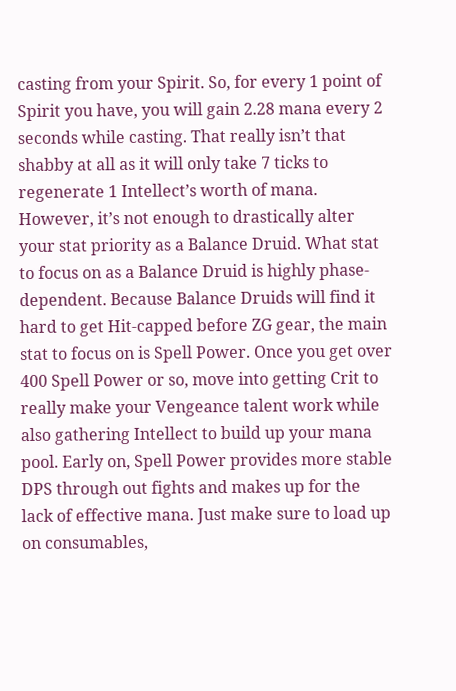casting from your Spirit. So, for every 1 point of Spirit you have, you will gain 2.28 mana every 2 seconds while casting. That really isn’t that shabby at all as it will only take 7 ticks to regenerate 1 Intellect’s worth of mana. However, it’s not enough to drastically alter your stat priority as a Balance Druid. What stat to focus on as a Balance Druid is highly phase-dependent. Because Balance Druids will find it hard to get Hit-capped before ZG gear, the main stat to focus on is Spell Power. Once you get over 400 Spell Power or so, move into getting Crit to really make your Vengeance talent work while also gathering Intellect to build up your mana pool. Early on, Spell Power provides more stable DPS through out fights and makes up for the lack of effective mana. Just make sure to load up on consumables,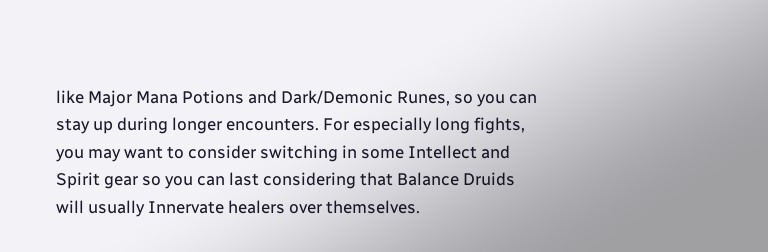like Major Mana Potions and Dark/Demonic Runes, so you can stay up during longer encounters. For especially long fights, you may want to consider switching in some Intellect and Spirit gear so you can last considering that Balance Druids will usually Innervate healers over themselves.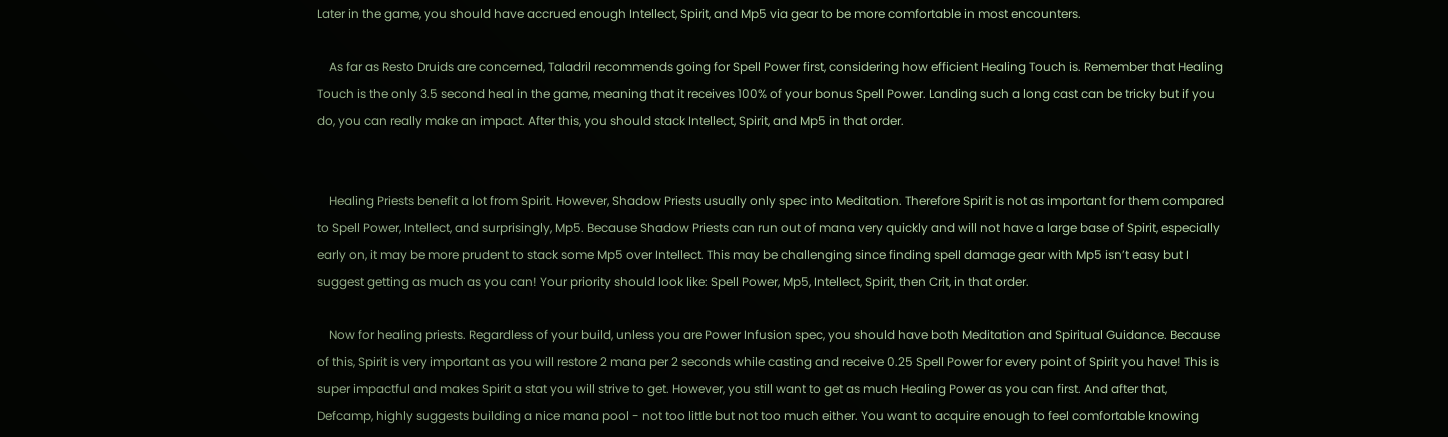Later in the game, you should have accrued enough Intellect, Spirit, and Mp5 via gear to be more comfortable in most encounters.

    As far as Resto Druids are concerned, Taladril recommends going for Spell Power first, considering how efficient Healing Touch is. Remember that Healing Touch is the only 3.5 second heal in the game, meaning that it receives 100% of your bonus Spell Power. Landing such a long cast can be tricky but if you do, you can really make an impact. After this, you should stack Intellect, Spirit, and Mp5 in that order.


    Healing Priests benefit a lot from Spirit. However, Shadow Priests usually only spec into Meditation. Therefore Spirit is not as important for them compared to Spell Power, Intellect, and surprisingly, Mp5. Because Shadow Priests can run out of mana very quickly and will not have a large base of Spirit, especially early on, it may be more prudent to stack some Mp5 over Intellect. This may be challenging since finding spell damage gear with Mp5 isn’t easy but I suggest getting as much as you can! Your priority should look like: Spell Power, Mp5, Intellect, Spirit, then Crit, in that order.

    Now for healing priests. Regardless of your build, unless you are Power Infusion spec, you should have both Meditation and Spiritual Guidance. Because of this, Spirit is very important as you will restore 2 mana per 2 seconds while casting and receive 0.25 Spell Power for every point of Spirit you have! This is super impactful and makes Spirit a stat you will strive to get. However, you still want to get as much Healing Power as you can first. And after that, Defcamp, highly suggests building a nice mana pool - not too little but not too much either. You want to acquire enough to feel comfortable knowing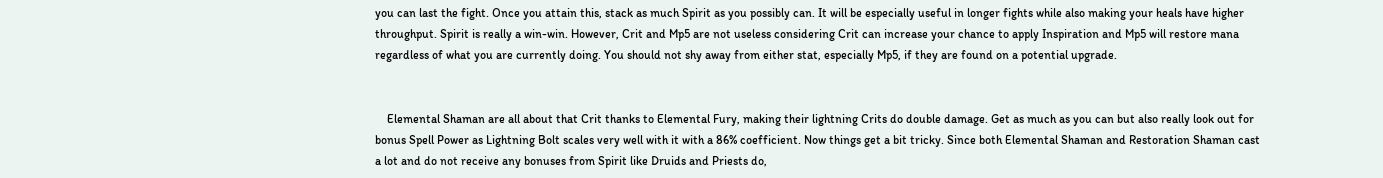you can last the fight. Once you attain this, stack as much Spirit as you possibly can. It will be especially useful in longer fights while also making your heals have higher throughput. Spirit is really a win-win. However, Crit and Mp5 are not useless considering Crit can increase your chance to apply Inspiration and Mp5 will restore mana regardless of what you are currently doing. You should not shy away from either stat, especially Mp5, if they are found on a potential upgrade.


    Elemental Shaman are all about that Crit thanks to Elemental Fury, making their lightning Crits do double damage. Get as much as you can but also really look out for bonus Spell Power as Lightning Bolt scales very well with it with a 86% coefficient. Now things get a bit tricky. Since both Elemental Shaman and Restoration Shaman cast a lot and do not receive any bonuses from Spirit like Druids and Priests do,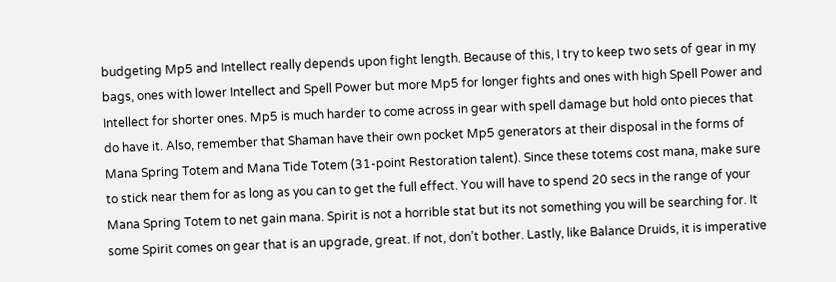budgeting Mp5 and Intellect really depends upon fight length. Because of this, I try to keep two sets of gear in my bags, ones with lower Intellect and Spell Power but more Mp5 for longer fights and ones with high Spell Power and Intellect for shorter ones. Mp5 is much harder to come across in gear with spell damage but hold onto pieces that do have it. Also, remember that Shaman have their own pocket Mp5 generators at their disposal in the forms of Mana Spring Totem and Mana Tide Totem (31-point Restoration talent). Since these totems cost mana, make sure to stick near them for as long as you can to get the full effect. You will have to spend 20 secs in the range of your Mana Spring Totem to net gain mana. Spirit is not a horrible stat but its not something you will be searching for. It some Spirit comes on gear that is an upgrade, great. If not, don’t bother. Lastly, like Balance Druids, it is imperative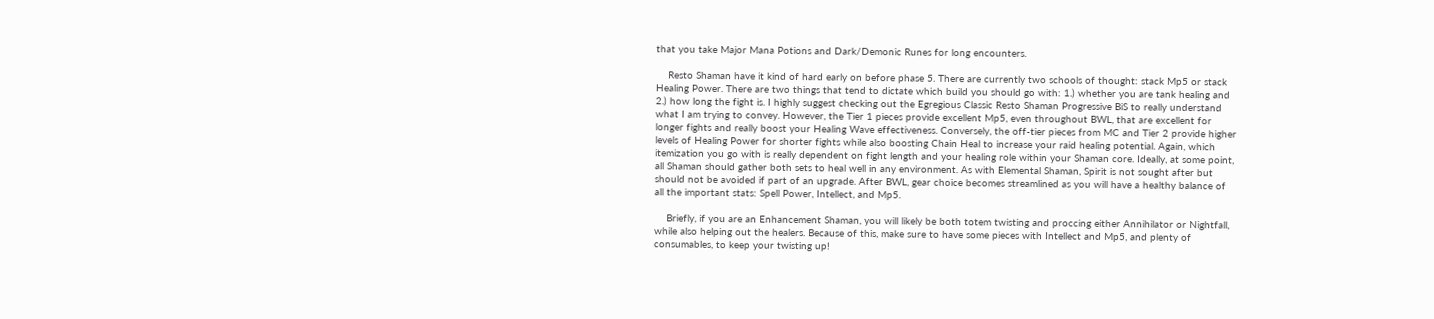that you take Major Mana Potions and Dark/Demonic Runes for long encounters.

    Resto Shaman have it kind of hard early on before phase 5. There are currently two schools of thought: stack Mp5 or stack Healing Power. There are two things that tend to dictate which build you should go with: 1.) whether you are tank healing and 2.) how long the fight is. I highly suggest checking out the Egregious Classic Resto Shaman Progressive BiS to really understand what I am trying to convey. However, the Tier 1 pieces provide excellent Mp5, even throughout BWL, that are excellent for longer fights and really boost your Healing Wave effectiveness. Conversely, the off-tier pieces from MC and Tier 2 provide higher levels of Healing Power for shorter fights while also boosting Chain Heal to increase your raid healing potential. Again, which itemization you go with is really dependent on fight length and your healing role within your Shaman core. Ideally, at some point, all Shaman should gather both sets to heal well in any environment. As with Elemental Shaman, Spirit is not sought after but should not be avoided if part of an upgrade. After BWL, gear choice becomes streamlined as you will have a healthy balance of all the important stats: Spell Power, Intellect, and Mp5.

    Briefly, if you are an Enhancement Shaman, you will likely be both totem twisting and proccing either Annihilator or Nightfall, while also helping out the healers. Because of this, make sure to have some pieces with Intellect and Mp5, and plenty of consumables, to keep your twisting up!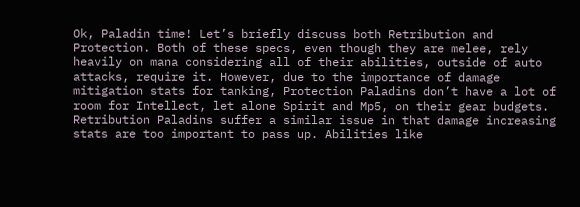Ok, Paladin time! Let’s briefly discuss both Retribution and Protection. Both of these specs, even though they are melee, rely heavily on mana considering all of their abilities, outside of auto attacks, require it. However, due to the importance of damage mitigation stats for tanking, Protection Paladins don’t have a lot of room for Intellect, let alone Spirit and Mp5, on their gear budgets. Retribution Paladins suffer a similar issue in that damage increasing stats are too important to pass up. Abilities like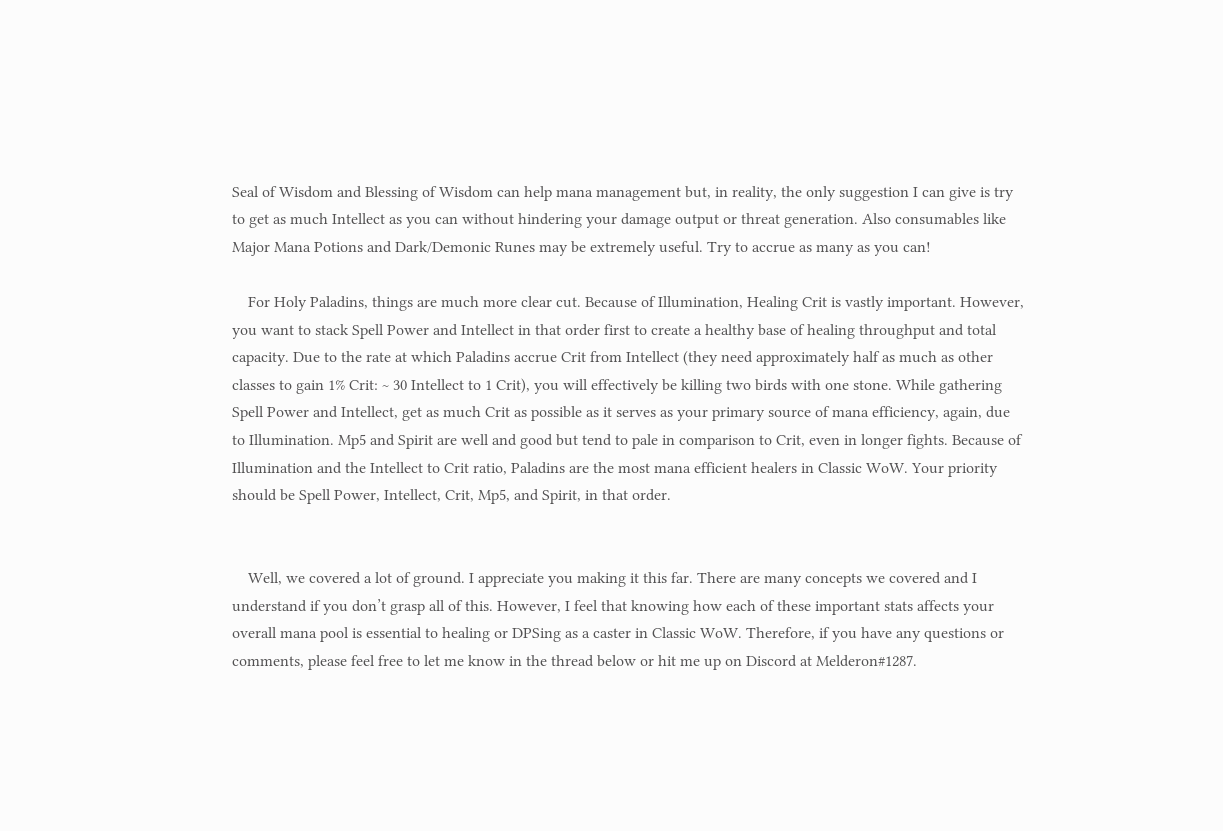Seal of Wisdom and Blessing of Wisdom can help mana management but, in reality, the only suggestion I can give is try to get as much Intellect as you can without hindering your damage output or threat generation. Also consumables like Major Mana Potions and Dark/Demonic Runes may be extremely useful. Try to accrue as many as you can!

    For Holy Paladins, things are much more clear cut. Because of Illumination, Healing Crit is vastly important. However, you want to stack Spell Power and Intellect in that order first to create a healthy base of healing throughput and total capacity. Due to the rate at which Paladins accrue Crit from Intellect (they need approximately half as much as other classes to gain 1% Crit: ~ 30 Intellect to 1 Crit), you will effectively be killing two birds with one stone. While gathering Spell Power and Intellect, get as much Crit as possible as it serves as your primary source of mana efficiency, again, due to Illumination. Mp5 and Spirit are well and good but tend to pale in comparison to Crit, even in longer fights. Because of Illumination and the Intellect to Crit ratio, Paladins are the most mana efficient healers in Classic WoW. Your priority should be Spell Power, Intellect, Crit, Mp5, and Spirit, in that order.


    Well, we covered a lot of ground. I appreciate you making it this far. There are many concepts we covered and I understand if you don’t grasp all of this. However, I feel that knowing how each of these important stats affects your overall mana pool is essential to healing or DPSing as a caster in Classic WoW. Therefore, if you have any questions or comments, please feel free to let me know in the thread below or hit me up on Discord at Melderon#1287.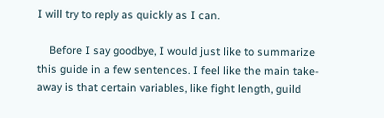I will try to reply as quickly as I can.

    Before I say goodbye, I would just like to summarize this guide in a few sentences. I feel like the main take-away is that certain variables, like fight length, guild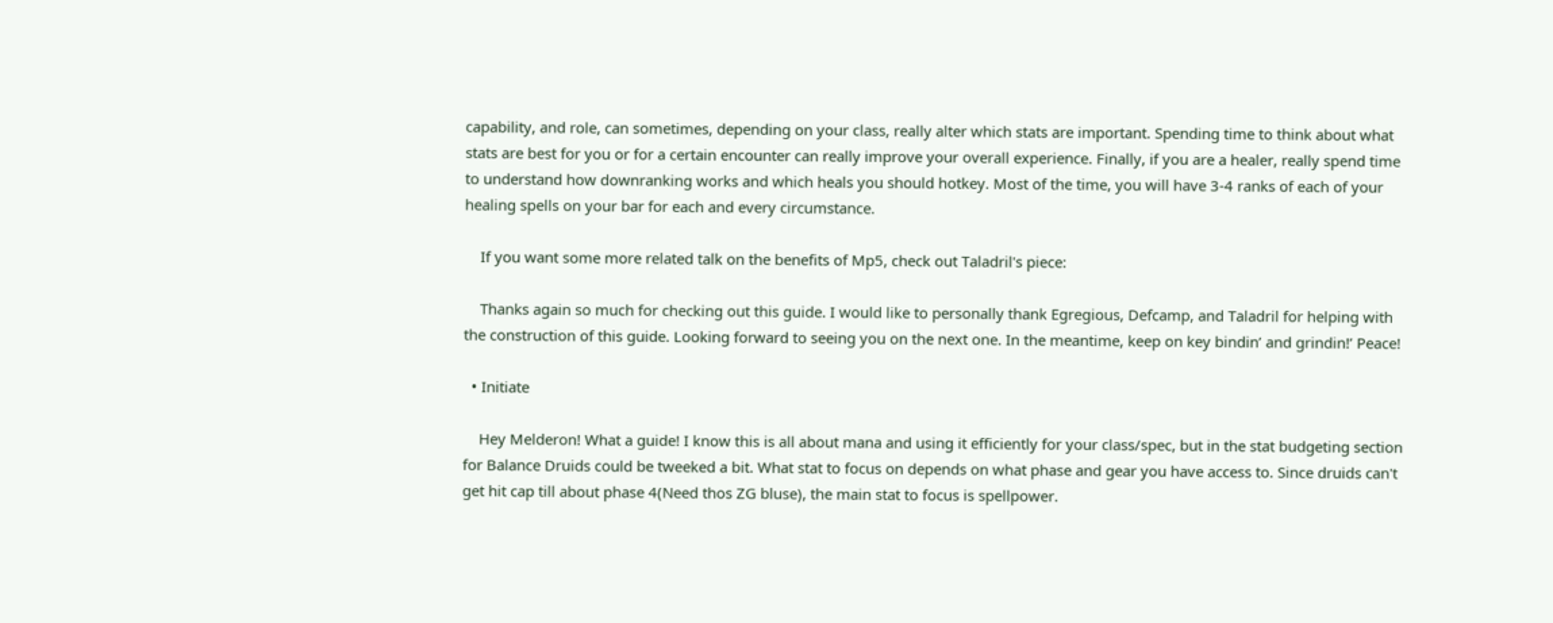capability, and role, can sometimes, depending on your class, really alter which stats are important. Spending time to think about what stats are best for you or for a certain encounter can really improve your overall experience. Finally, if you are a healer, really spend time to understand how downranking works and which heals you should hotkey. Most of the time, you will have 3-4 ranks of each of your healing spells on your bar for each and every circumstance.

    If you want some more related talk on the benefits of Mp5, check out Taladril's piece:

    Thanks again so much for checking out this guide. I would like to personally thank Egregious, Defcamp, and Taladril for helping with the construction of this guide. Looking forward to seeing you on the next one. In the meantime, keep on key bindin’ and grindin!’ Peace!

  • Initiate

    Hey Melderon! What a guide! I know this is all about mana and using it efficiently for your class/spec, but in the stat budgeting section for Balance Druids could be tweeked a bit. What stat to focus on depends on what phase and gear you have access to. Since druids can't get hit cap till about phase 4(Need thos ZG bluse), the main stat to focus is spellpower.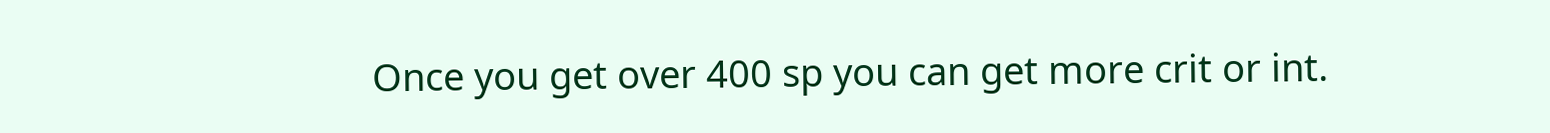Once you get over 400 sp you can get more crit or int.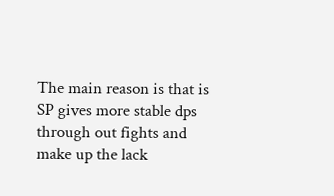The main reason is that is SP gives more stable dps through out fights and make up the lack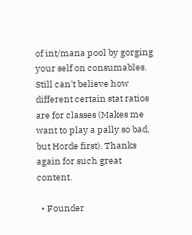of int/mana pool by gorging your self on consumables. Still can't believe how different certain stat ratios are for classes (Makes me want to play a pally so bad, but Horde first). Thanks again for such great content.

  • Founder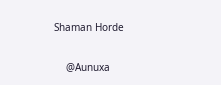Shaman Horde

    @Aunuxa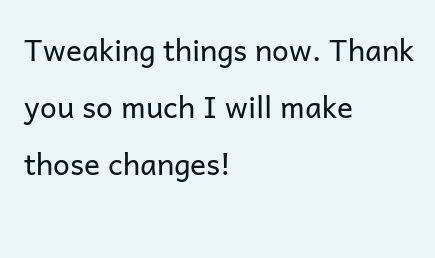Tweaking things now. Thank you so much I will make those changes!